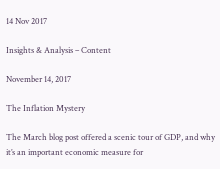14 Nov 2017

Insights & Analysis – Content

November 14, 2017

The Inflation Mystery

The March blog post offered a scenic tour of GDP, and why it’s an important economic measure for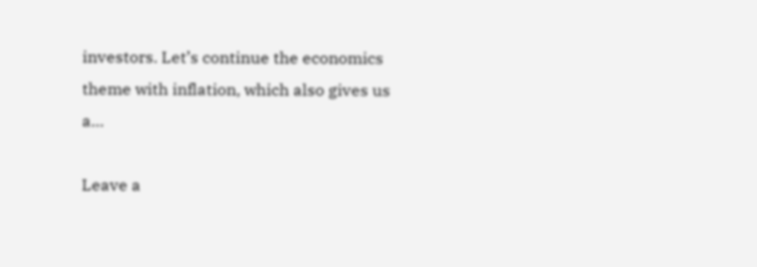investors. Let’s continue the economics theme with inflation, which also gives us a…

Leave a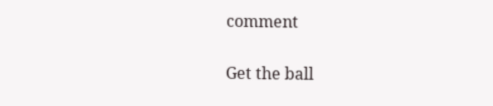comment


Get the ball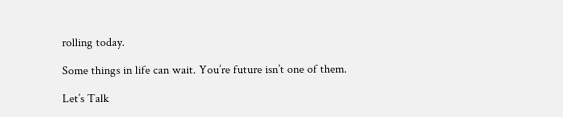rolling today.

Some things in life can wait. You’re future isn’t one of them.

Let’s Talk